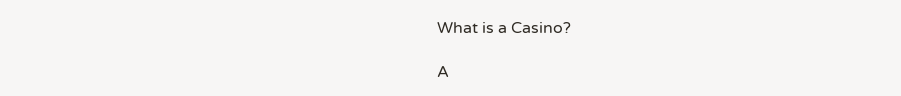What is a Casino?

A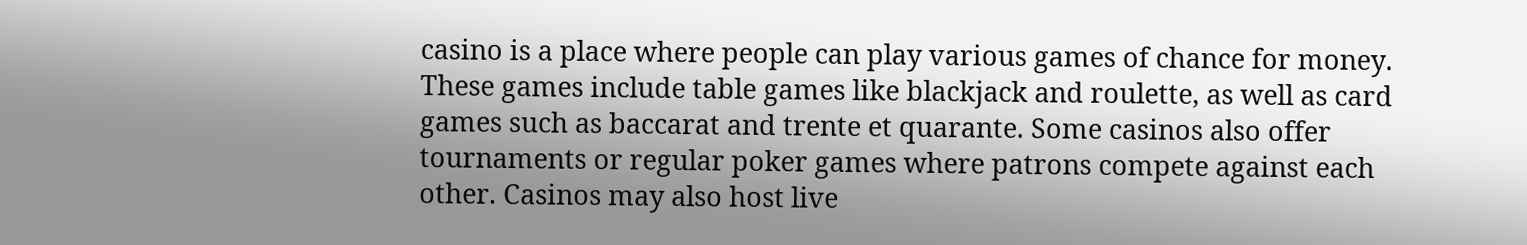casino is a place where people can play various games of chance for money. These games include table games like blackjack and roulette, as well as card games such as baccarat and trente et quarante. Some casinos also offer tournaments or regular poker games where patrons compete against each other. Casinos may also host live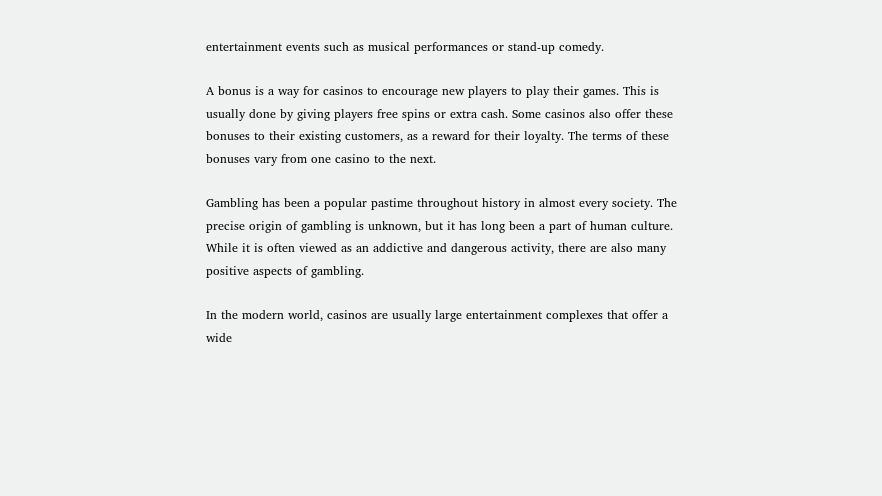entertainment events such as musical performances or stand-up comedy.

A bonus is a way for casinos to encourage new players to play their games. This is usually done by giving players free spins or extra cash. Some casinos also offer these bonuses to their existing customers, as a reward for their loyalty. The terms of these bonuses vary from one casino to the next.

Gambling has been a popular pastime throughout history in almost every society. The precise origin of gambling is unknown, but it has long been a part of human culture. While it is often viewed as an addictive and dangerous activity, there are also many positive aspects of gambling.

In the modern world, casinos are usually large entertainment complexes that offer a wide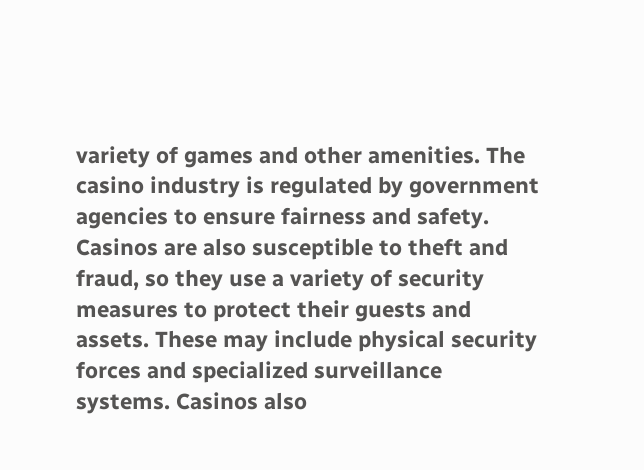variety of games and other amenities. The casino industry is regulated by government agencies to ensure fairness and safety. Casinos are also susceptible to theft and fraud, so they use a variety of security measures to protect their guests and assets. These may include physical security forces and specialized surveillance systems. Casinos also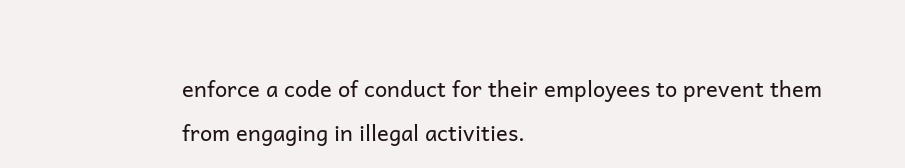enforce a code of conduct for their employees to prevent them from engaging in illegal activities.